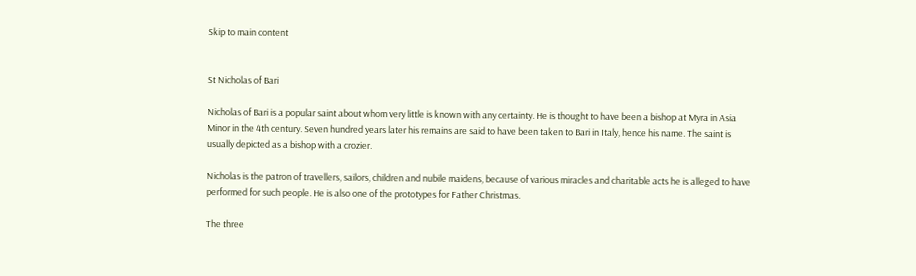Skip to main content


St Nicholas of Bari

Nicholas of Bari is a popular saint about whom very little is known with any certainty. He is thought to have been a bishop at Myra in Asia Minor in the 4th century. Seven hundred years later his remains are said to have been taken to Bari in Italy, hence his name. The saint is usually depicted as a bishop with a crozier.

Nicholas is the patron of travellers, sailors, children and nubile maidens, because of various miracles and charitable acts he is alleged to have performed for such people. He is also one of the prototypes for Father Christmas.

The three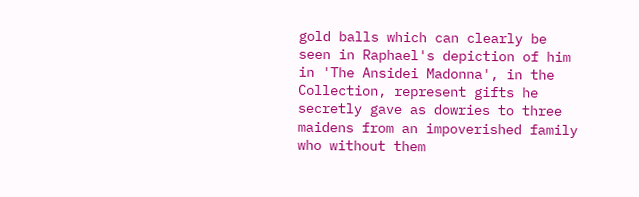gold balls which can clearly be seen in Raphael's depiction of him in 'The Ansidei Madonna', in the Collection, represent gifts he secretly gave as dowries to three maidens from an impoverished family who without them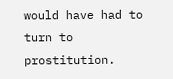would have had to turn to prostitution.